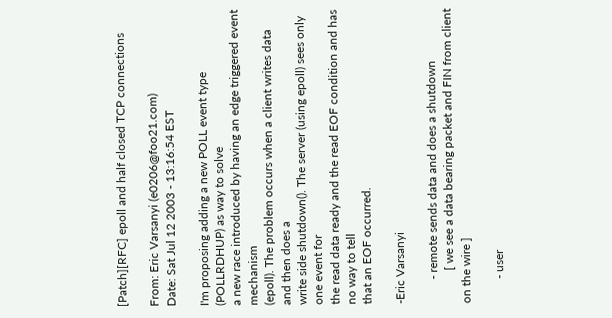[Patch][RFC] epoll and half closed TCP connections

From: Eric Varsanyi (e0206@foo21.com)
Date: Sat Jul 12 2003 - 13:16:54 EST

I'm proposing adding a new POLL event type (POLLRDHUP) as way to solve
a new race introduced by having an edge triggered event mechanism
(epoll). The problem occurs when a client writes data and then does a
write side shutdown(). The server (using epoll) sees only one event for
the read data ready and the read EOF condition and has no way to tell
that an EOF occurred.

-Eric Varsanyi

        - remote sends data and does a shutdown
           [ we see a data bearing packet and FIN from client on the wire ]

        - user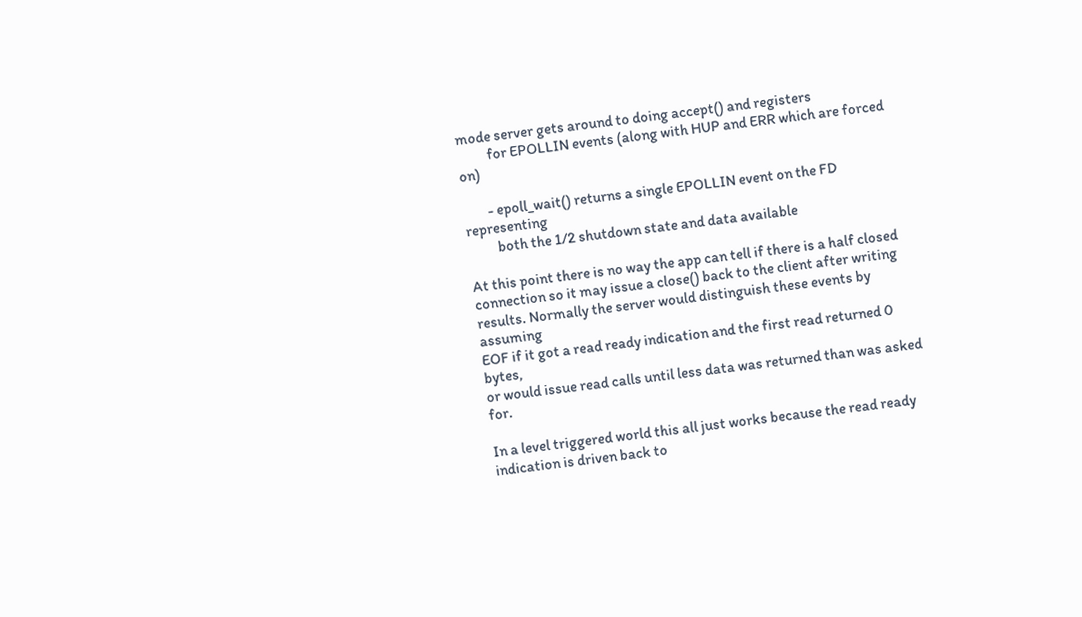mode server gets around to doing accept() and registers
          for EPOLLIN events (along with HUP and ERR which are forced on)

        - epoll_wait() returns a single EPOLLIN event on the FD representing
          both the 1/2 shutdown state and data available

At this point there is no way the app can tell if there is a half closed
connection so it may issue a close() back to the client after writing
results. Normally the server would distinguish these events by assuming
EOF if it got a read ready indication and the first read returned 0 bytes,
or would issue read calls until less data was returned than was asked for.

In a level triggered world this all just works because the read ready
indication is driven back to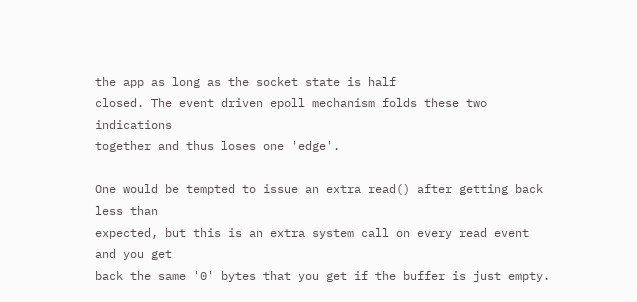the app as long as the socket state is half
closed. The event driven epoll mechanism folds these two indications
together and thus loses one 'edge'.

One would be tempted to issue an extra read() after getting back less than
expected, but this is an extra system call on every read event and you get
back the same '0' bytes that you get if the buffer is just empty.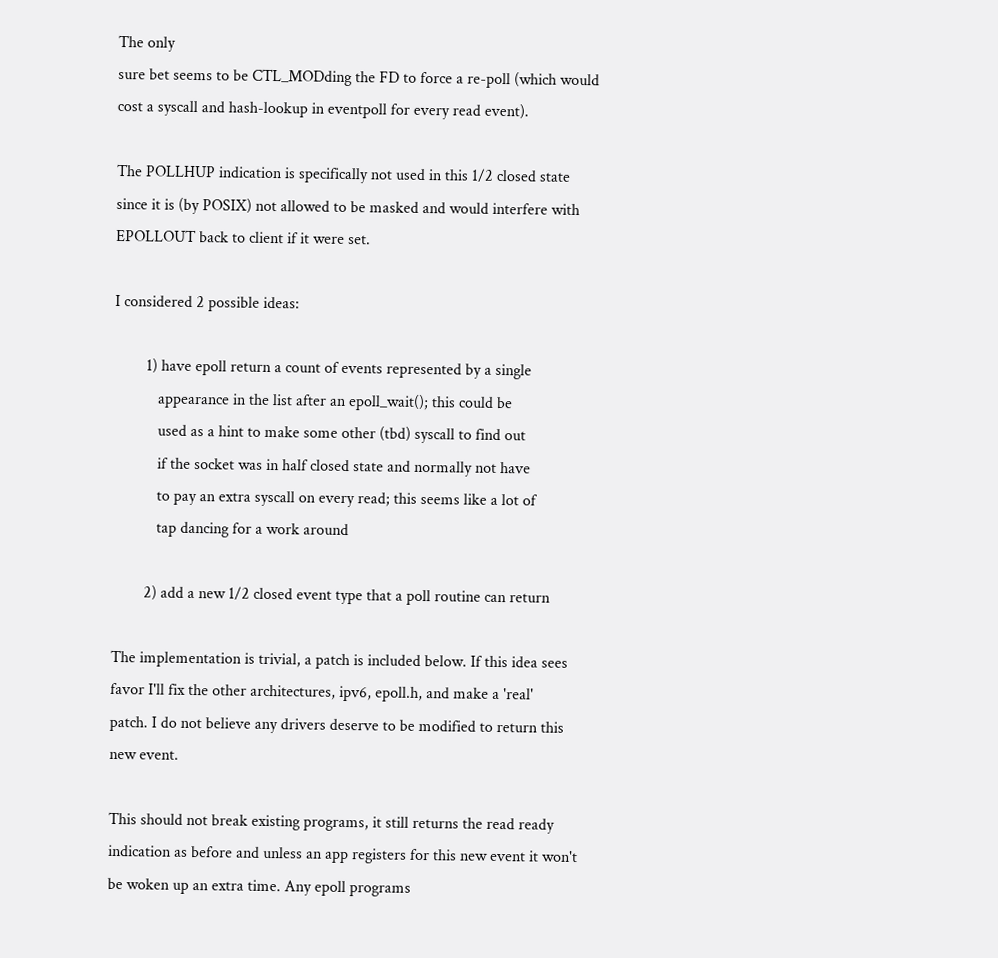The only
sure bet seems to be CTL_MODding the FD to force a re-poll (which would
cost a syscall and hash-lookup in eventpoll for every read event).

The POLLHUP indication is specifically not used in this 1/2 closed state
since it is (by POSIX) not allowed to be masked and would interfere with
EPOLLOUT back to client if it were set.

I considered 2 possible ideas:

        1) have epoll return a count of events represented by a single
           appearance in the list after an epoll_wait(); this could be
           used as a hint to make some other (tbd) syscall to find out
           if the socket was in half closed state and normally not have
           to pay an extra syscall on every read; this seems like a lot of
           tap dancing for a work around

        2) add a new 1/2 closed event type that a poll routine can return

The implementation is trivial, a patch is included below. If this idea sees
favor I'll fix the other architectures, ipv6, epoll.h, and make a 'real'
patch. I do not believe any drivers deserve to be modified to return this
new event.

This should not break existing programs, it still returns the read ready
indication as before and unless an app registers for this new event it won't
be woken up an extra time. Any epoll programs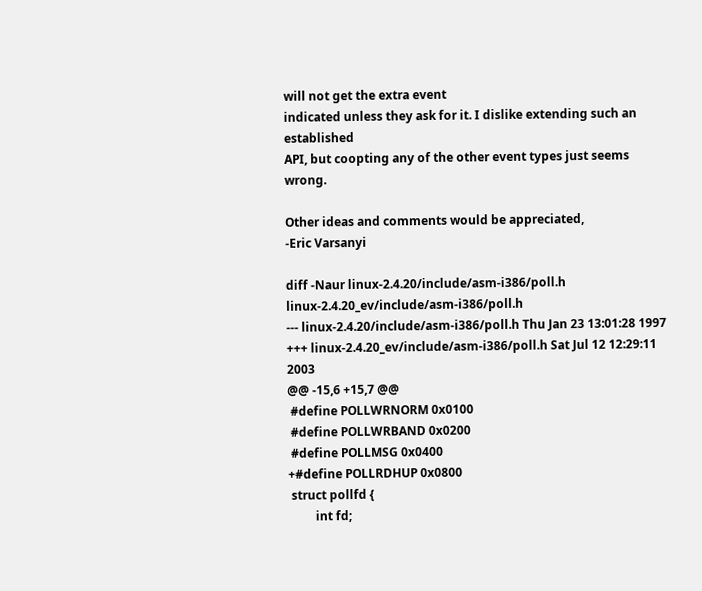will not get the extra event
indicated unless they ask for it. I dislike extending such an established
API, but coopting any of the other event types just seems wrong.

Other ideas and comments would be appreciated,
-Eric Varsanyi

diff -Naur linux-2.4.20/include/asm-i386/poll.h linux-2.4.20_ev/include/asm-i386/poll.h
--- linux-2.4.20/include/asm-i386/poll.h Thu Jan 23 13:01:28 1997
+++ linux-2.4.20_ev/include/asm-i386/poll.h Sat Jul 12 12:29:11 2003
@@ -15,6 +15,7 @@
 #define POLLWRNORM 0x0100
 #define POLLWRBAND 0x0200
 #define POLLMSG 0x0400
+#define POLLRDHUP 0x0800
 struct pollfd {
         int fd;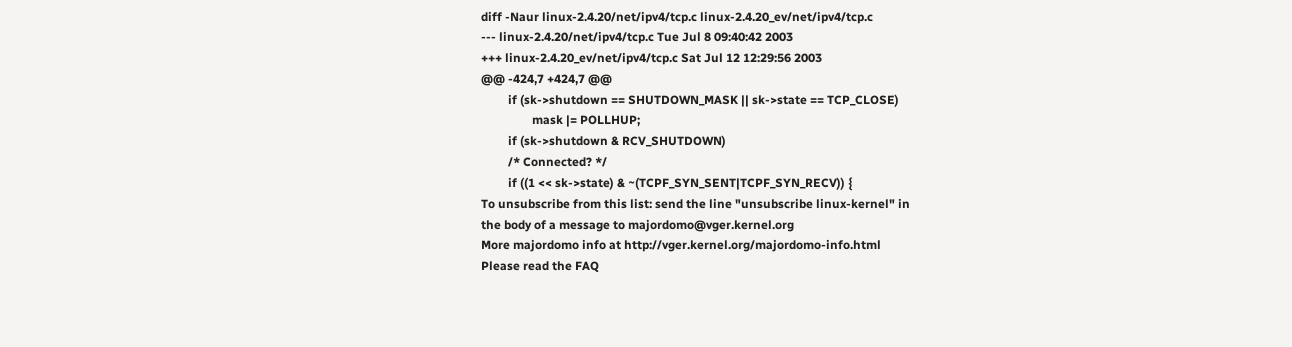diff -Naur linux-2.4.20/net/ipv4/tcp.c linux-2.4.20_ev/net/ipv4/tcp.c
--- linux-2.4.20/net/ipv4/tcp.c Tue Jul 8 09:40:42 2003
+++ linux-2.4.20_ev/net/ipv4/tcp.c Sat Jul 12 12:29:56 2003
@@ -424,7 +424,7 @@
         if (sk->shutdown == SHUTDOWN_MASK || sk->state == TCP_CLOSE)
                 mask |= POLLHUP;
         if (sk->shutdown & RCV_SHUTDOWN)
         /* Connected? */
         if ((1 << sk->state) & ~(TCPF_SYN_SENT|TCPF_SYN_RECV)) {
To unsubscribe from this list: send the line "unsubscribe linux-kernel" in
the body of a message to majordomo@vger.kernel.org
More majordomo info at http://vger.kernel.org/majordomo-info.html
Please read the FAQ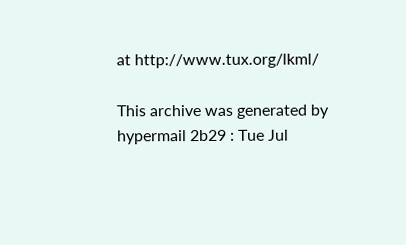at http://www.tux.org/lkml/

This archive was generated by hypermail 2b29 : Tue Jul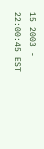15 2003 - 22:00:45 EST